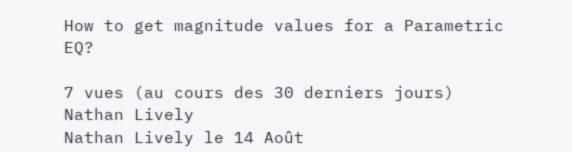How to get magnitude values for a Parametric EQ?

7 vues (au cours des 30 derniers jours)
Nathan Lively
Nathan Lively le 14 Août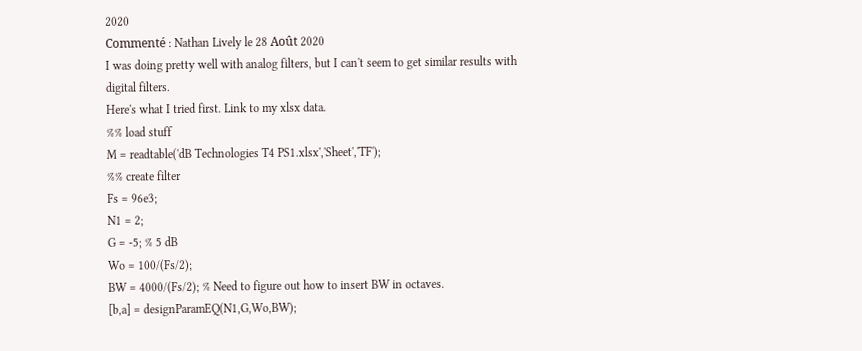2020
Commenté : Nathan Lively le 28 Août 2020
I was doing pretty well with analog filters, but I can't seem to get similar results with digital filters.
Here's what I tried first. Link to my xlsx data.
%% load stuff
M = readtable('dB Technologies T4 PS1.xlsx','Sheet','TF');
%% create filter
Fs = 96e3;
N1 = 2;
G = -5; % 5 dB
Wo = 100/(Fs/2);
BW = 4000/(Fs/2); % Need to figure out how to insert BW in octaves.
[b,a] = designParamEQ(N1,G,Wo,BW);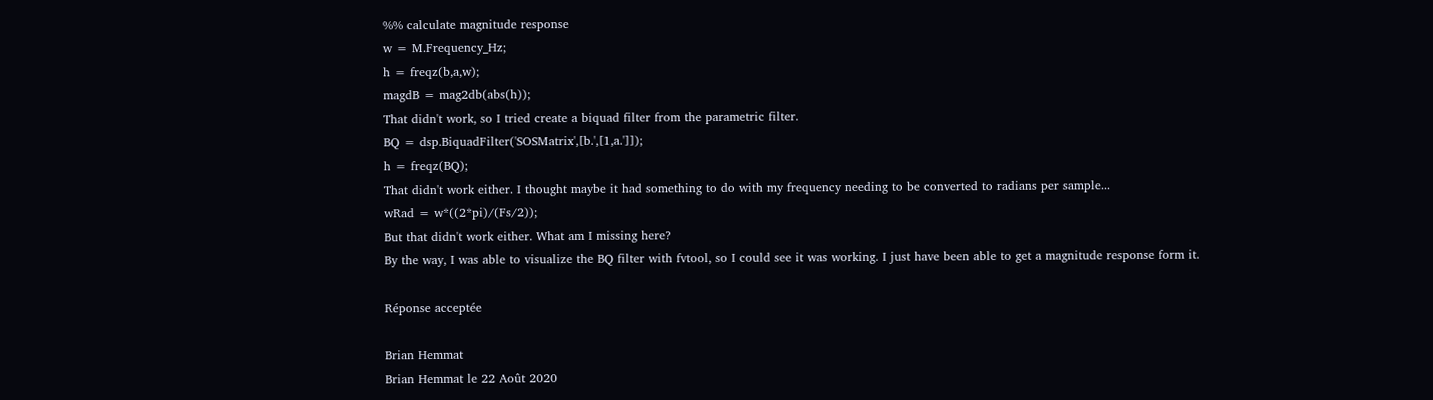%% calculate magnitude response
w = M.Frequency_Hz;
h = freqz(b,a,w);
magdB = mag2db(abs(h));
That didn't work, so I tried create a biquad filter from the parametric filter.
BQ = dsp.BiquadFilter('SOSMatrix',[b.',[1,a.']]);
h = freqz(BQ);
That didn't work either. I thought maybe it had something to do with my frequency needing to be converted to radians per sample...
wRad = w*((2*pi)/(Fs/2));
But that didn't work either. What am I missing here?
By the way, I was able to visualize the BQ filter with fvtool, so I could see it was working. I just have been able to get a magnitude response form it.

Réponse acceptée

Brian Hemmat
Brian Hemmat le 22 Août 2020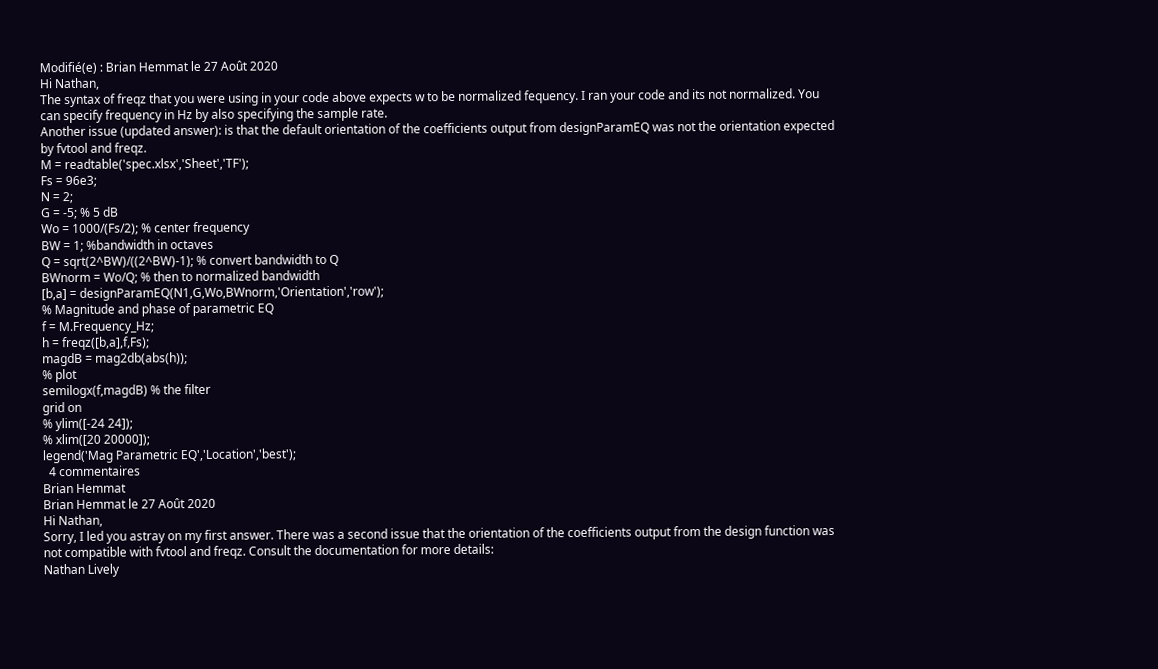Modifié(e) : Brian Hemmat le 27 Août 2020
Hi Nathan,
The syntax of freqz that you were using in your code above expects w to be normalized fequency. I ran your code and its not normalized. You can specify frequency in Hz by also specifying the sample rate.
Another issue (updated answer): is that the default orientation of the coefficients output from designParamEQ was not the orientation expected by fvtool and freqz.
M = readtable('spec.xlsx','Sheet','TF');
Fs = 96e3;
N = 2;
G = -5; % 5 dB
Wo = 1000/(Fs/2); % center frequency
BW = 1; %bandwidth in octaves
Q = sqrt(2^BW)/((2^BW)-1); % convert bandwidth to Q
BWnorm = Wo/Q; % then to normalized bandwidth
[b,a] = designParamEQ(N1,G,Wo,BWnorm,'Orientation','row');
% Magnitude and phase of parametric EQ
f = M.Frequency_Hz;
h = freqz([b,a],f,Fs);
magdB = mag2db(abs(h));
% plot
semilogx(f,magdB) % the filter
grid on
% ylim([-24 24]);
% xlim([20 20000]);
legend('Mag Parametric EQ','Location','best');
  4 commentaires
Brian Hemmat
Brian Hemmat le 27 Août 2020
Hi Nathan,
Sorry, I led you astray on my first answer. There was a second issue that the orientation of the coefficients output from the design function was not compatible with fvtool and freqz. Consult the documentation for more details:
Nathan Lively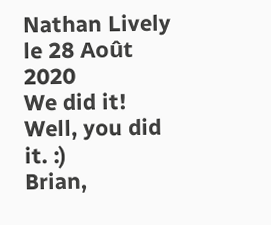Nathan Lively le 28 Août 2020
We did it! Well, you did it. :)
Brian,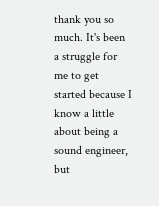thank you so much. It's been a struggle for me to get started because I know a little about being a sound engineer, but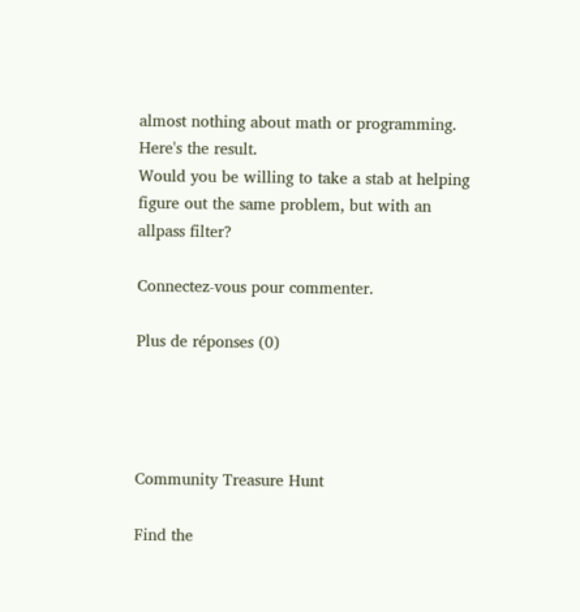almost nothing about math or programming.
Here's the result.
Would you be willing to take a stab at helping figure out the same problem, but with an allpass filter?

Connectez-vous pour commenter.

Plus de réponses (0)




Community Treasure Hunt

Find the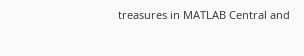treasures in MATLAB Central and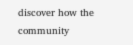discover how the community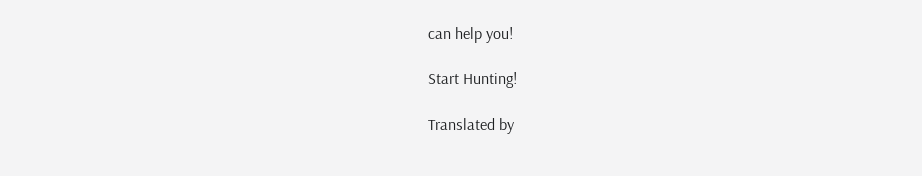can help you!

Start Hunting!

Translated by